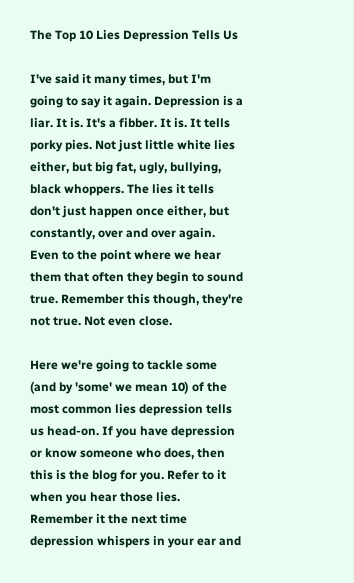The Top 10 Lies Depression Tells Us

I've said it many times, but I'm going to say it again. Depression is a liar. It is. It's a fibber. It is. It tells porky pies. Not just little white lies either, but big fat, ugly, bullying, black whoppers. The lies it tells don't just happen once either, but constantly, over and over again. Even to the point where we hear them that often they begin to sound true. Remember this though, they're not true. Not even close.

Here we're going to tackle some (and by 'some' we mean 10) of the most common lies depression tells us head-on. If you have depression or know someone who does, then this is the blog for you. Refer to it when you hear those lies. Remember it the next time depression whispers in your ear and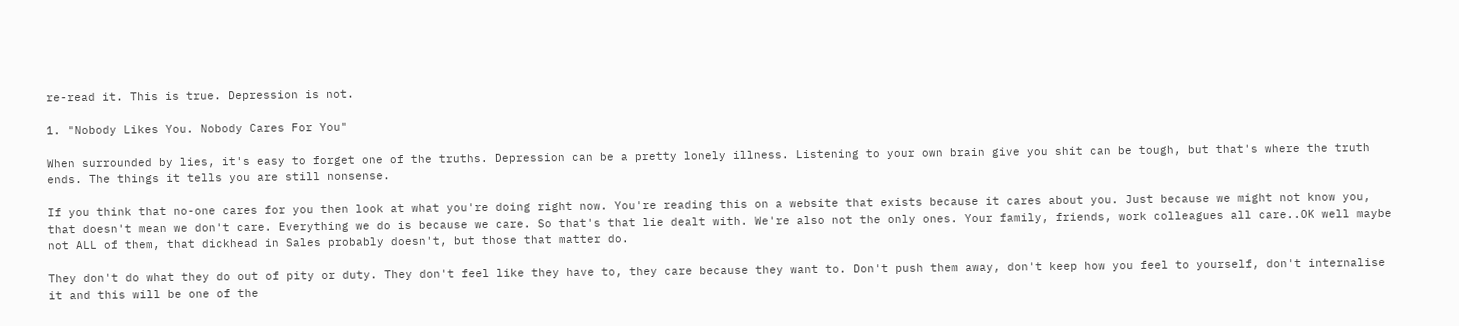re-read it. This is true. Depression is not.

1. "Nobody Likes You. Nobody Cares For You"

When surrounded by lies, it's easy to forget one of the truths. Depression can be a pretty lonely illness. Listening to your own brain give you shit can be tough, but that's where the truth ends. The things it tells you are still nonsense.

If you think that no-one cares for you then look at what you're doing right now. You're reading this on a website that exists because it cares about you. Just because we might not know you, that doesn't mean we don't care. Everything we do is because we care. So that's that lie dealt with. We're also not the only ones. Your family, friends, work colleagues all care..OK well maybe not ALL of them, that dickhead in Sales probably doesn't, but those that matter do.

They don't do what they do out of pity or duty. They don't feel like they have to, they care because they want to. Don't push them away, don't keep how you feel to yourself, don't internalise it and this will be one of the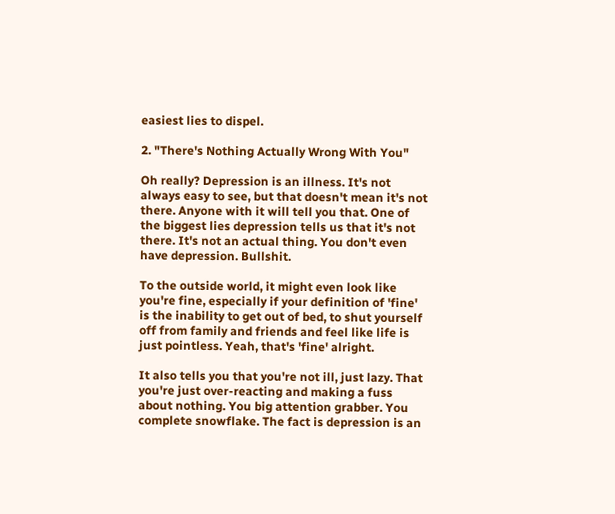easiest lies to dispel.

2. "There's Nothing Actually Wrong With You"

Oh really? Depression is an illness. It's not always easy to see, but that doesn't mean it's not there. Anyone with it will tell you that. One of the biggest lies depression tells us that it's not there. It's not an actual thing. You don't even have depression. Bullshit.

To the outside world, it might even look like you're fine, especially if your definition of 'fine' is the inability to get out of bed, to shut yourself off from family and friends and feel like life is just pointless. Yeah, that's 'fine' alright.

It also tells you that you're not ill, just lazy. That you're just over-reacting and making a fuss about nothing. You big attention grabber. You complete snowflake. The fact is depression is an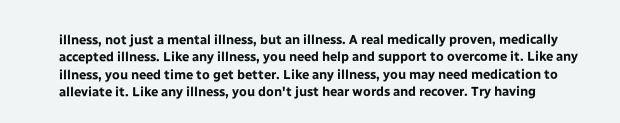illness, not just a mental illness, but an illness. A real medically proven, medically accepted illness. Like any illness, you need help and support to overcome it. Like any illness, you need time to get better. Like any illness, you may need medication to alleviate it. Like any illness, you don't just hear words and recover. Try having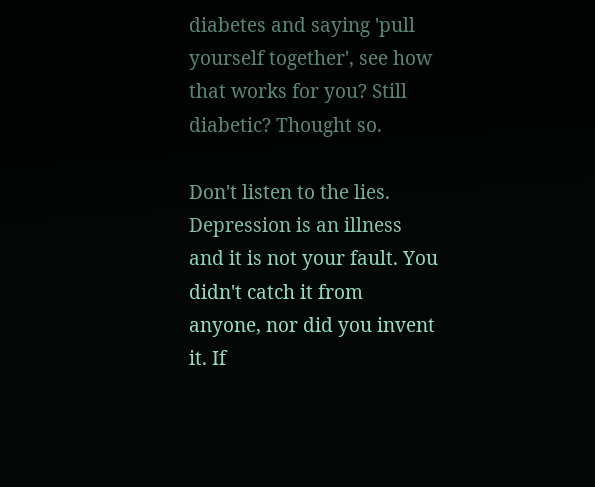diabetes and saying 'pull yourself together', see how that works for you? Still diabetic? Thought so.

Don't listen to the lies. Depression is an illness and it is not your fault. You didn't catch it from anyone, nor did you invent it. If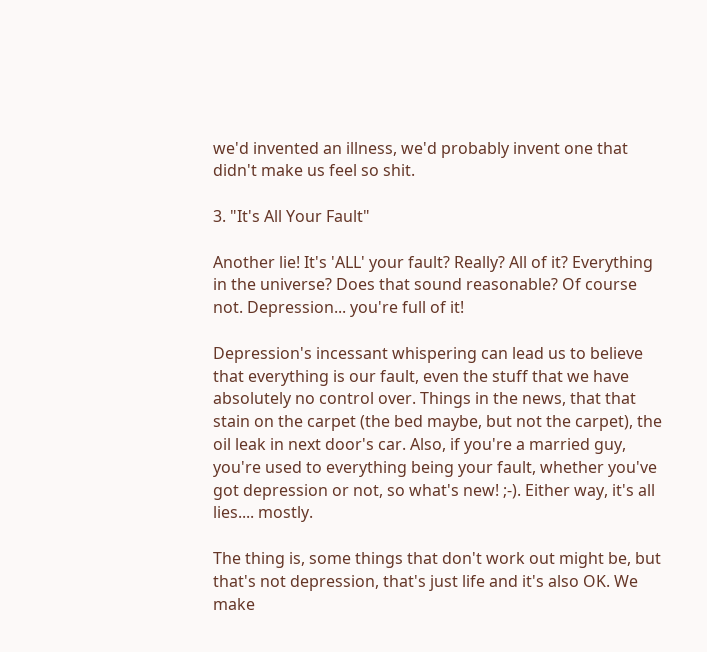we'd invented an illness, we'd probably invent one that didn't make us feel so shit.

3. "It's All Your Fault"

Another lie! It's 'ALL' your fault? Really? All of it? Everything in the universe? Does that sound reasonable? Of course not. Depression... you're full of it!

Depression's incessant whispering can lead us to believe that everything is our fault, even the stuff that we have absolutely no control over. Things in the news, that that stain on the carpet (the bed maybe, but not the carpet), the oil leak in next door's car. Also, if you're a married guy, you're used to everything being your fault, whether you've got depression or not, so what's new! ;-). Either way, it's all lies.... mostly.

The thing is, some things that don't work out might be, but that's not depression, that's just life and it's also OK. We make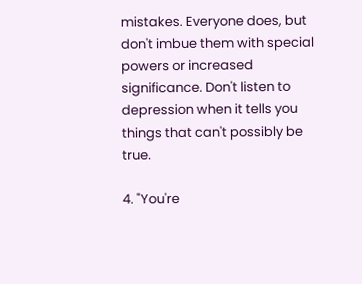mistakes. Everyone does, but don't imbue them with special powers or increased significance. Don't listen to depression when it tells you things that can't possibly be true.

4. "You're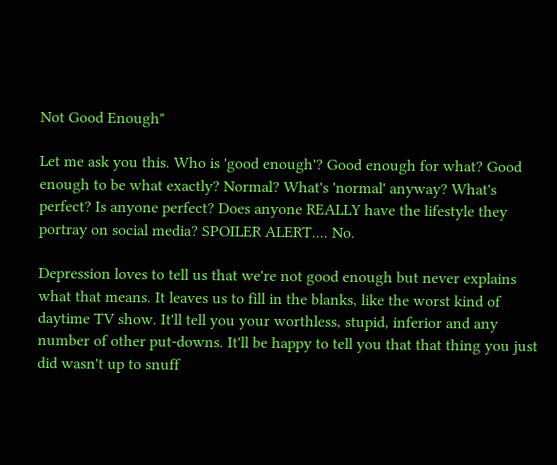Not Good Enough"

Let me ask you this. Who is 'good enough'? Good enough for what? Good enough to be what exactly? Normal? What's 'normal' anyway? What's perfect? Is anyone perfect? Does anyone REALLY have the lifestyle they portray on social media? SPOILER ALERT.... No.

Depression loves to tell us that we're not good enough but never explains what that means. It leaves us to fill in the blanks, like the worst kind of daytime TV show. It'll tell you your worthless, stupid, inferior and any number of other put-downs. It'll be happy to tell you that that thing you just did wasn't up to snuff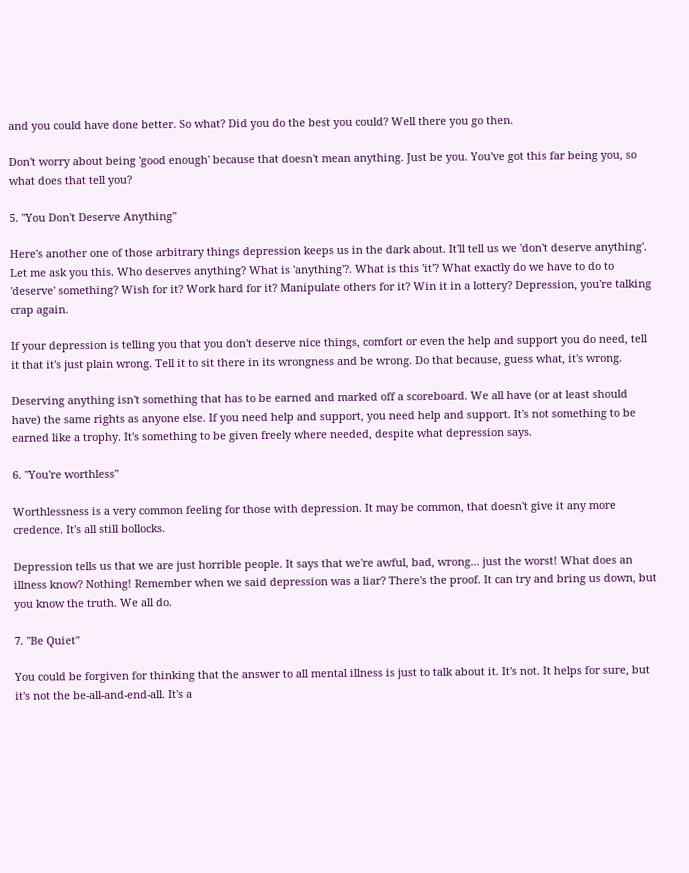and you could have done better. So what? Did you do the best you could? Well there you go then.

Don't worry about being 'good enough' because that doesn't mean anything. Just be you. You've got this far being you, so what does that tell you?

5. "You Don't Deserve Anything"

Here's another one of those arbitrary things depression keeps us in the dark about. It'll tell us we 'don't deserve anything'. Let me ask you this. Who deserves anything? What is 'anything'?. What is this 'it'? What exactly do we have to do to 'deserve' something? Wish for it? Work hard for it? Manipulate others for it? Win it in a lottery? Depression, you're talking crap again.

If your depression is telling you that you don't deserve nice things, comfort or even the help and support you do need, tell it that it's just plain wrong. Tell it to sit there in its wrongness and be wrong. Do that because, guess what, it's wrong.

Deserving anything isn't something that has to be earned and marked off a scoreboard. We all have (or at least should have) the same rights as anyone else. If you need help and support, you need help and support. It's not something to be earned like a trophy. It's something to be given freely where needed, despite what depression says.

6. "You're worthless"

Worthlessness is a very common feeling for those with depression. It may be common, that doesn't give it any more credence. It's all still bollocks.

Depression tells us that we are just horrible people. It says that we're awful, bad, wrong... just the worst! What does an illness know? Nothing! Remember when we said depression was a liar? There's the proof. It can try and bring us down, but you know the truth. We all do.

7. "Be Quiet"

You could be forgiven for thinking that the answer to all mental illness is just to talk about it. It's not. It helps for sure, but it's not the be-all-and-end-all. It's a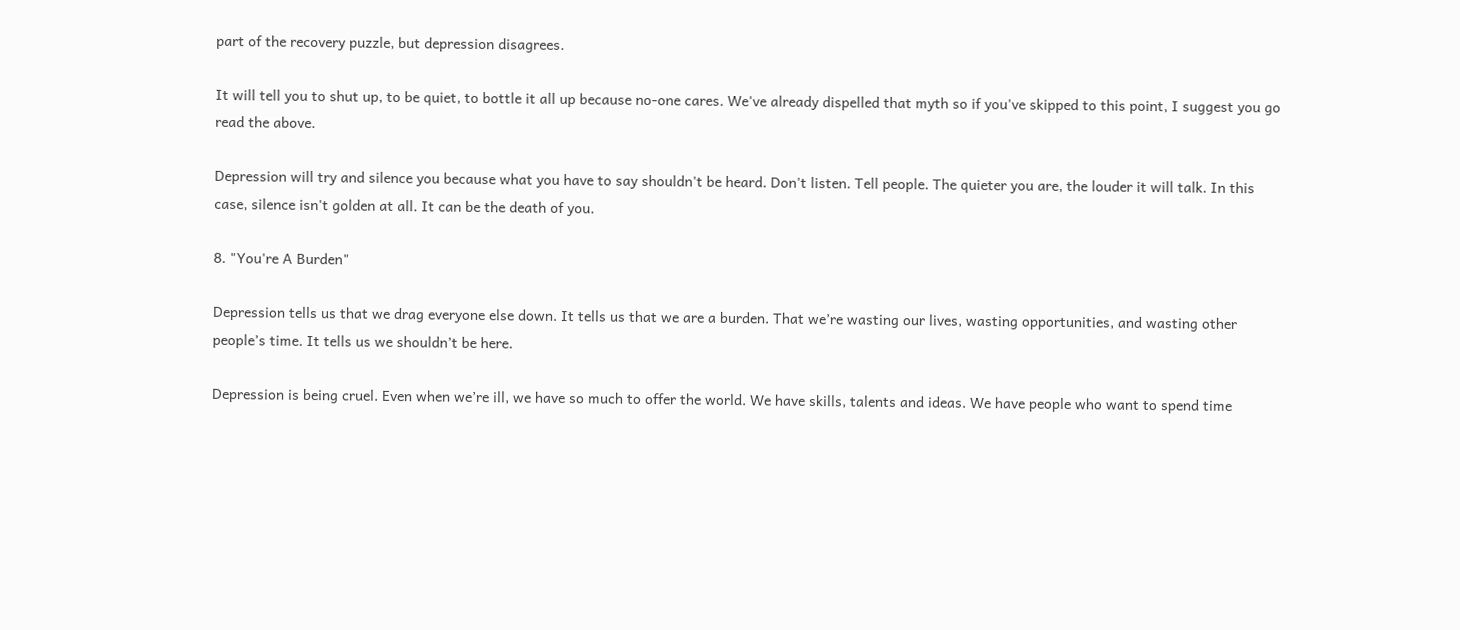part of the recovery puzzle, but depression disagrees.

It will tell you to shut up, to be quiet, to bottle it all up because no-one cares. We've already dispelled that myth so if you've skipped to this point, I suggest you go read the above.

Depression will try and silence you because what you have to say shouldn't be heard. Don't listen. Tell people. The quieter you are, the louder it will talk. In this case, silence isn't golden at all. It can be the death of you.

8. "You're A Burden"

Depression tells us that we drag everyone else down. It tells us that we are a burden. That we’re wasting our lives, wasting opportunities, and wasting other people’s time. It tells us we shouldn’t be here.

Depression is being cruel. Even when we’re ill, we have so much to offer the world. We have skills, talents and ideas. We have people who want to spend time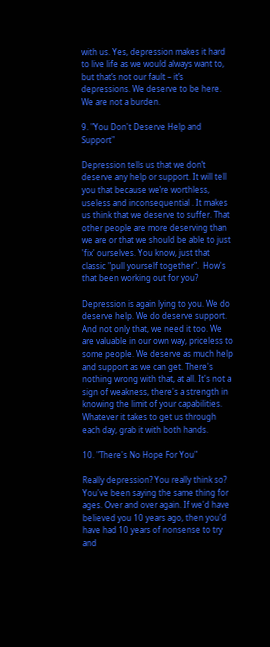with us. Yes, depression makes it hard to live life as we would always want to, but that’s not our fault – it’s depressions. We deserve to be here. We are not a burden.

9. "You Don't Deserve Help and Support"

Depression tells us that we don’t deserve any help or support. It will tell you that because we’re worthless, useless and inconsequential . It makes us think that we deserve to suffer. That other people are more deserving than we are or that we should be able to just 'fix' ourselves. You know, just that classic "pull yourself together".  How's that been working out for you?

Depression is again lying to you. We do deserve help. We do deserve support. And not only that, we need it too. We are valuable in our own way, priceless to some people. We deserve as much help and support as we can get. There's nothing wrong with that, at all. It's not a sign of weakness, there's a strength in knowing the limit of your capabilities. Whatever it takes to get us through each day, grab it with both hands.

10. "There's No Hope For You"

Really depression? You really think so? You've been saying the same thing for ages. Over and over again. If we'd have believed you 10 years ago, then you'd have had 10 years of nonsense to try and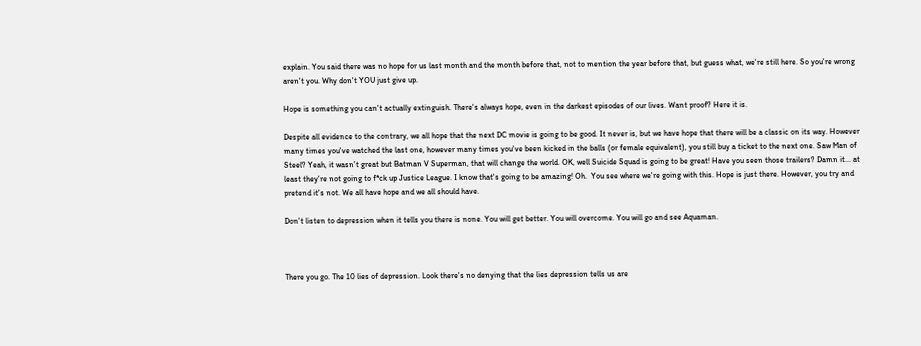explain. You said there was no hope for us last month and the month before that, not to mention the year before that, but guess what, we're still here. So you're wrong aren't you. Why don't YOU just give up.

Hope is something you can't actually extinguish. There's always hope, even in the darkest episodes of our lives. Want proof? Here it is.

Despite all evidence to the contrary, we all hope that the next DC movie is going to be good. It never is, but we have hope that there will be a classic on its way. However many times you've watched the last one, however many times you've been kicked in the balls (or female equivalent), you still buy a ticket to the next one. Saw Man of Steel? Yeah, it wasn't great but Batman V Superman, that will change the world. OK, well Suicide Squad is going to be great! Have you seen those trailers? Damn it... at least they're not going to f*ck up Justice League. I know that's going to be amazing! Oh.  You see where we're going with this. Hope is just there. However, you try and pretend it's not. We all have hope and we all should have.

Don't listen to depression when it tells you there is none. You will get better. You will overcome. You will go and see Aquaman.



There you go. The 10 lies of depression. Look there's no denying that the lies depression tells us are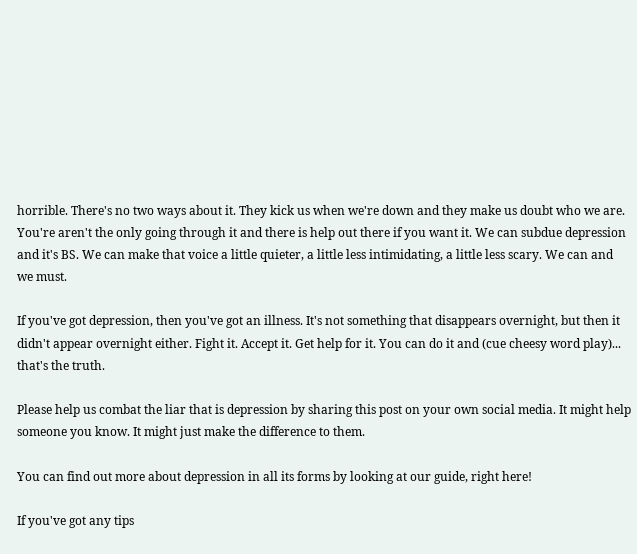horrible. There's no two ways about it. They kick us when we're down and they make us doubt who we are. You're aren't the only going through it and there is help out there if you want it. We can subdue depression and it's BS. We can make that voice a little quieter, a little less intimidating, a little less scary. We can and we must.

If you've got depression, then you've got an illness. It's not something that disappears overnight, but then it didn't appear overnight either. Fight it. Accept it. Get help for it. You can do it and (cue cheesy word play)... that's the truth.

Please help us combat the liar that is depression by sharing this post on your own social media. It might help someone you know. It might just make the difference to them.

You can find out more about depression in all its forms by looking at our guide, right here!

If you've got any tips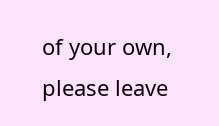of your own, please leave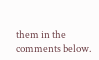them in the comments below.